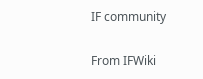IF community

From IFWiki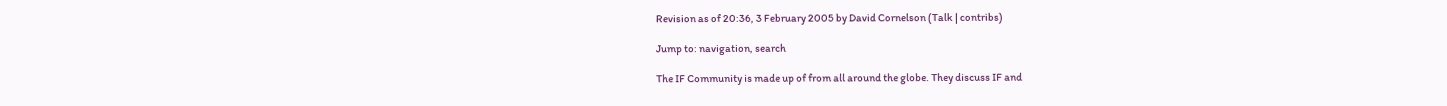Revision as of 20:36, 3 February 2005 by David Cornelson (Talk | contribs)

Jump to: navigation, search

The IF Community is made up of from all around the globe. They discuss IF and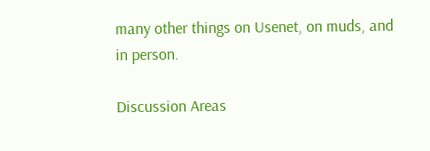many other things on Usenet, on muds, and in person.

Discussion Areas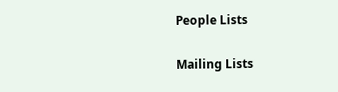People Lists

Mailing Lists